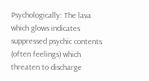Psychologically: The lava which glows indicates suppressed psychic contents (often feelings) which threaten to discharge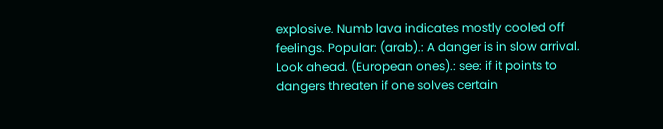explosive. Numb lava indicates mostly cooled off feelings. Popular: (arab).: A danger is in slow arrival. Look ahead. (European ones).: see: if it points to dangers threaten if one solves certain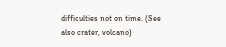difficulties not on time. (See also crater, volcano)